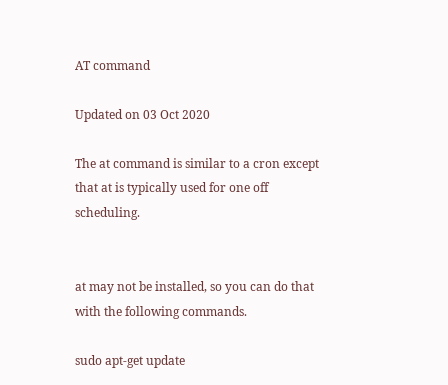AT command

Updated on 03 Oct 2020

The at command is similar to a cron except that at is typically used for one off scheduling.


at may not be installed, so you can do that with the following commands.

sudo apt-get update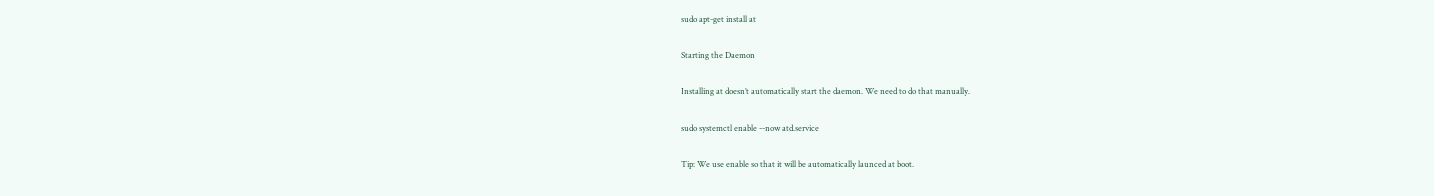sudo apt-get install at

Starting the Daemon

Installing at doesn’t automatically start the daemon. We need to do that manually.

sudo systemctl enable --now atd.service

Tip: We use enable so that it will be automatically launced at boot.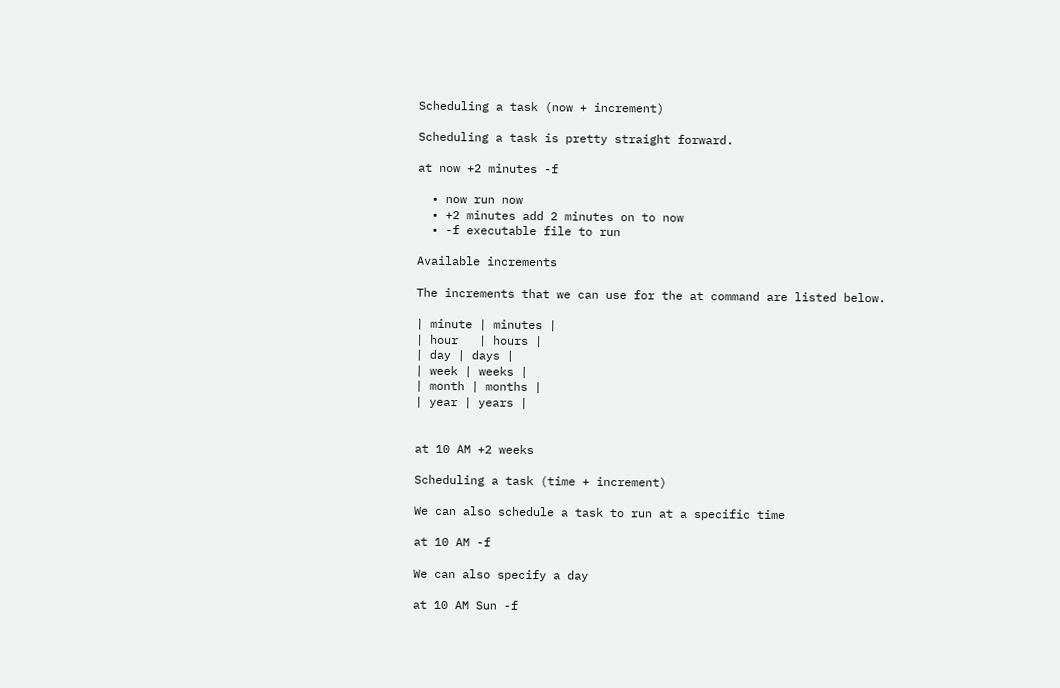Scheduling a task (now + increment)

Scheduling a task is pretty straight forward.

at now +2 minutes -f

  • now run now
  • +2 minutes add 2 minutes on to now
  • -f executable file to run

Available increments

The increments that we can use for the at command are listed below.

| minute | minutes |
| hour   | hours |
| day | days |
| week | weeks |
| month | months |
| year | years |


at 10 AM +2 weeks

Scheduling a task (time + increment)

We can also schedule a task to run at a specific time

at 10 AM -f

We can also specify a day

at 10 AM Sun -f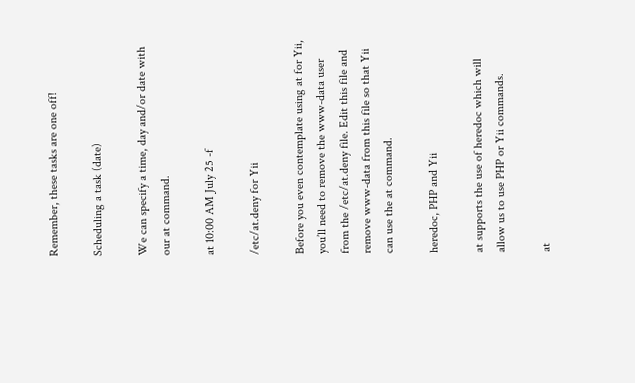Remember, these tasks are one off!

Scheduling a task (date)

We can specify a time, day and/or date with our at command.

at 10:00 AM July 25 -f

/etc/at.deny for Yii

Before you even contemplate using at for Yii, you’ll need to remove the www-data user from the /etc/at.deny file. Edit this file and remove www-data from this file so that Yii can use the at command.

heredoc, PHP and Yii

at supports the use of heredoc which will allow us to use PHP or Yii commands.

at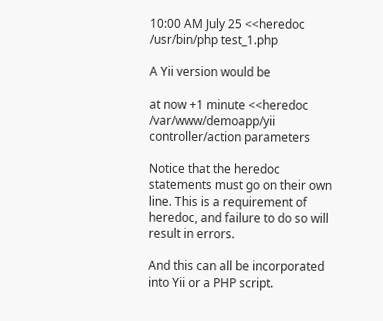10:00 AM July 25 <<heredoc
/usr/bin/php test_1.php

A Yii version would be

at now +1 minute <<heredoc
/var/www/demoapp/yii controller/action parameters

Notice that the heredoc statements must go on their own line. This is a requirement of heredoc, and failure to do so will result in errors.

And this can all be incorporated into Yii or a PHP script.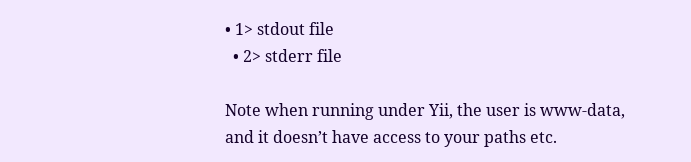• 1> stdout file
  • 2> stderr file

Note when running under Yii, the user is www-data, and it doesn’t have access to your paths etc.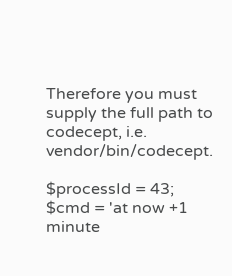Therefore you must supply the full path to codecept, i.e. vendor/bin/codecept.

$processId = 43;
$cmd = 'at now +1 minute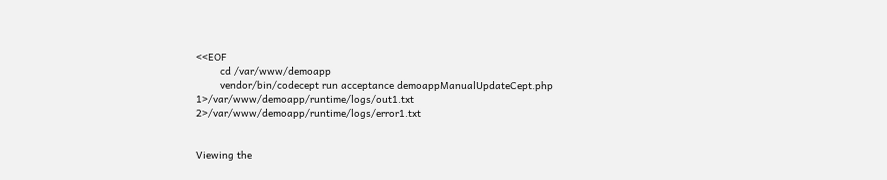<<EOF
        cd /var/www/demoapp
        vendor/bin/codecept run acceptance demoappManualUpdateCept.php 1>/var/www/demoapp/runtime/logs/out1.txt 2>/var/www/demoapp/runtime/logs/error1.txt


Viewing the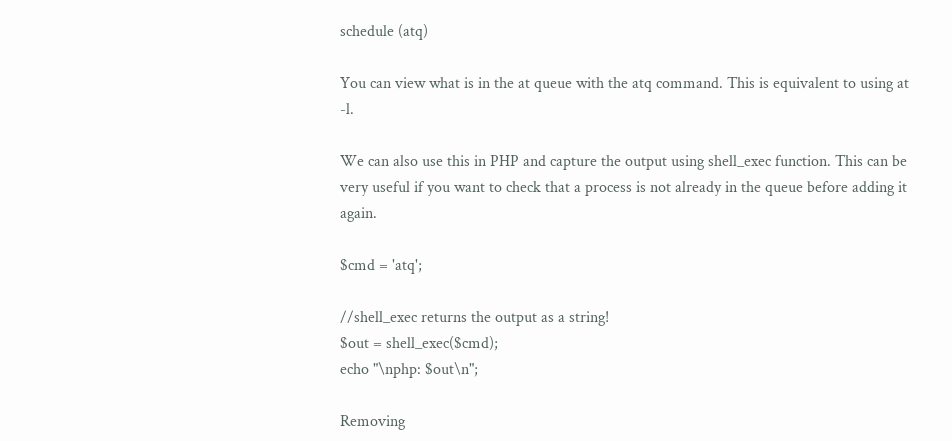schedule (atq)

You can view what is in the at queue with the atq command. This is equivalent to using at -l.

We can also use this in PHP and capture the output using shell_exec function. This can be very useful if you want to check that a process is not already in the queue before adding it again.

$cmd = 'atq';

//shell_exec returns the output as a string!
$out = shell_exec($cmd);
echo "\nphp: $out\n";

Removing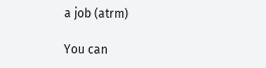a job (atrm)

You can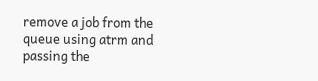remove a job from the queue using atrm and passing the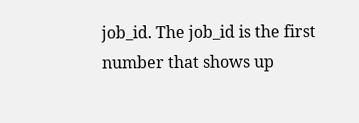job_id. The job_id is the first number that shows up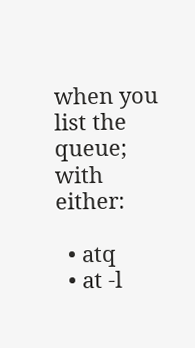when you list the queue; with either:

  • atq
  • at -l